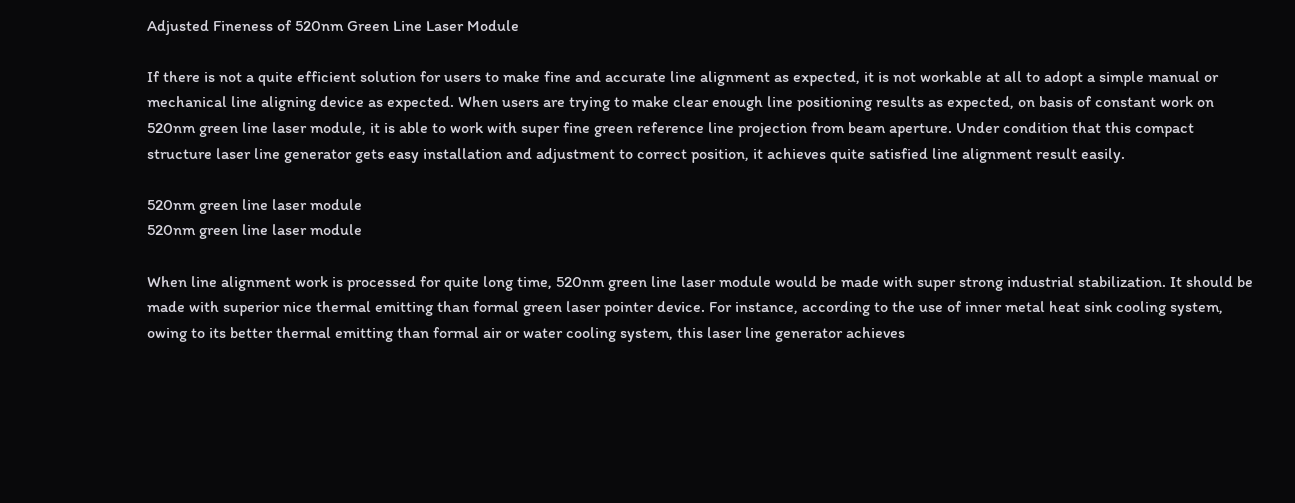Adjusted Fineness of 520nm Green Line Laser Module

If there is not a quite efficient solution for users to make fine and accurate line alignment as expected, it is not workable at all to adopt a simple manual or mechanical line aligning device as expected. When users are trying to make clear enough line positioning results as expected, on basis of constant work on 520nm green line laser module, it is able to work with super fine green reference line projection from beam aperture. Under condition that this compact structure laser line generator gets easy installation and adjustment to correct position, it achieves quite satisfied line alignment result easily.

520nm green line laser module
520nm green line laser module

When line alignment work is processed for quite long time, 520nm green line laser module would be made with super strong industrial stabilization. It should be made with superior nice thermal emitting than formal green laser pointer device. For instance, according to the use of inner metal heat sink cooling system, owing to its better thermal emitting than formal air or water cooling system, this laser line generator achieves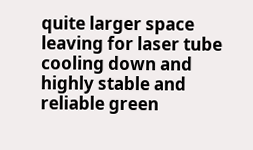quite larger space leaving for laser tube cooling down and highly stable and reliable green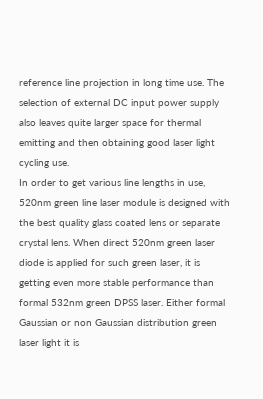reference line projection in long time use. The selection of external DC input power supply also leaves quite larger space for thermal emitting and then obtaining good laser light cycling use.
In order to get various line lengths in use, 520nm green line laser module is designed with the best quality glass coated lens or separate crystal lens. When direct 520nm green laser diode is applied for such green laser, it is getting even more stable performance than formal 532nm green DPSS laser. Either formal Gaussian or non Gaussian distribution green laser light it is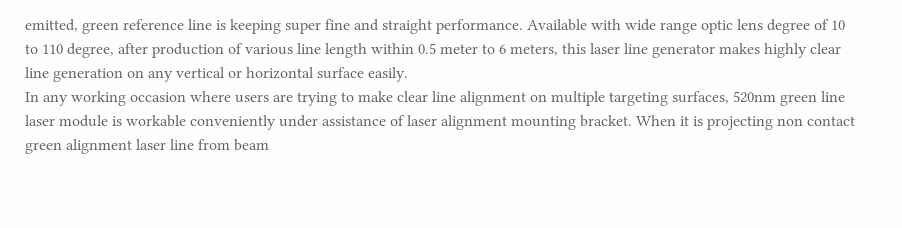emitted, green reference line is keeping super fine and straight performance. Available with wide range optic lens degree of 10 to 110 degree, after production of various line length within 0.5 meter to 6 meters, this laser line generator makes highly clear line generation on any vertical or horizontal surface easily.
In any working occasion where users are trying to make clear line alignment on multiple targeting surfaces, 520nm green line laser module is workable conveniently under assistance of laser alignment mounting bracket. When it is projecting non contact green alignment laser line from beam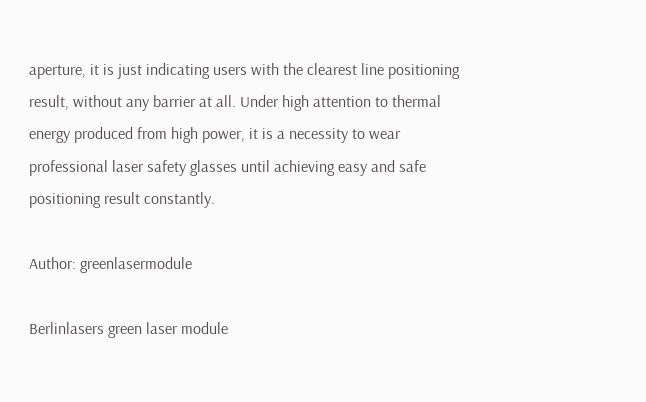aperture, it is just indicating users with the clearest line positioning result, without any barrier at all. Under high attention to thermal energy produced from high power, it is a necessity to wear professional laser safety glasses until achieving easy and safe positioning result constantly.

Author: greenlasermodule

Berlinlasers green laser module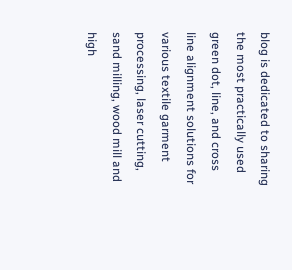blog is dedicated to sharing the most practically used green dot, line, and cross line alignment solutions for various textile garment processing, laser cutting, sand milling, wood mill and high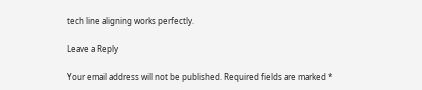tech line aligning works perfectly.

Leave a Reply

Your email address will not be published. Required fields are marked *